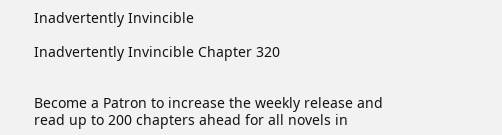Inadvertently Invincible

Inadvertently Invincible Chapter 320


Become a Patron to increase the weekly release and read up to 200 chapters ahead for all novels in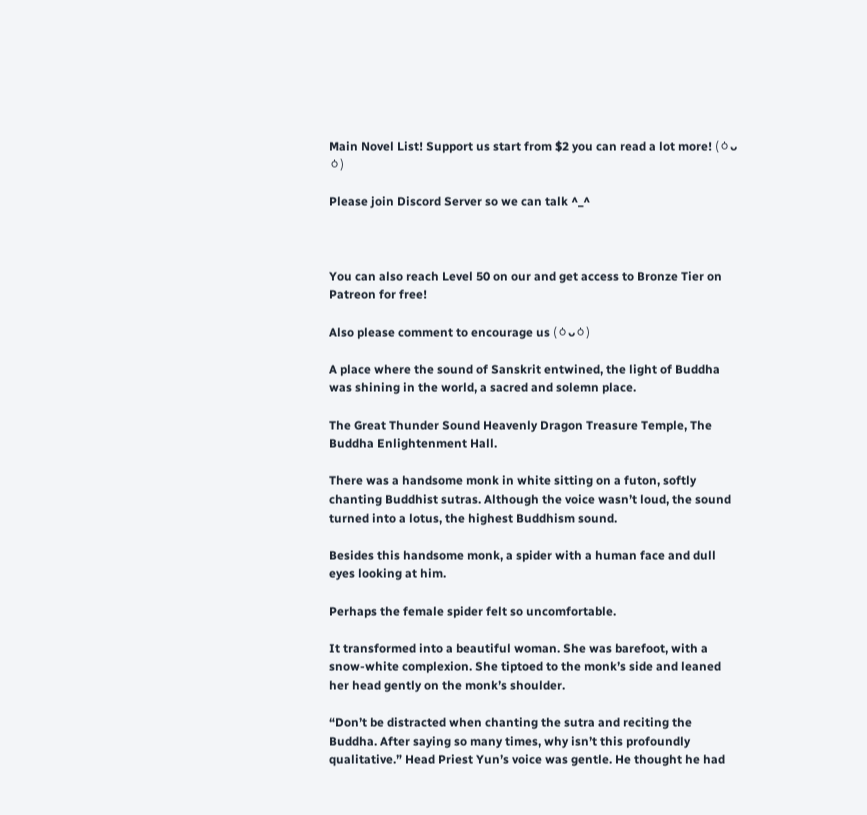Main Novel List! Support us start from $2 you can read a lot more! (ㆁᴗㆁ)

Please join Discord Server so we can talk ^_^



You can also reach Level 50 on our and get access to Bronze Tier on Patreon for free!

Also please comment to encourage us (ㆁᴗㆁ)

A place where the sound of Sanskrit entwined, the light of Buddha was shining in the world, a sacred and solemn place.

The Great Thunder Sound Heavenly Dragon Treasure Temple, The Buddha Enlightenment Hall.

There was a handsome monk in white sitting on a futon, softly chanting Buddhist sutras. Although the voice wasn’t loud, the sound turned into a lotus, the highest Buddhism sound.

Besides this handsome monk, a spider with a human face and dull eyes looking at him.

Perhaps the female spider felt so uncomfortable.

It transformed into a beautiful woman. She was barefoot, with a snow-white complexion. She tiptoed to the monk’s side and leaned her head gently on the monk’s shoulder.

“Don’t be distracted when chanting the sutra and reciting the Buddha. After saying so many times, why isn’t this profoundly qualitative.” Head Priest Yun’s voice was gentle. He thought he had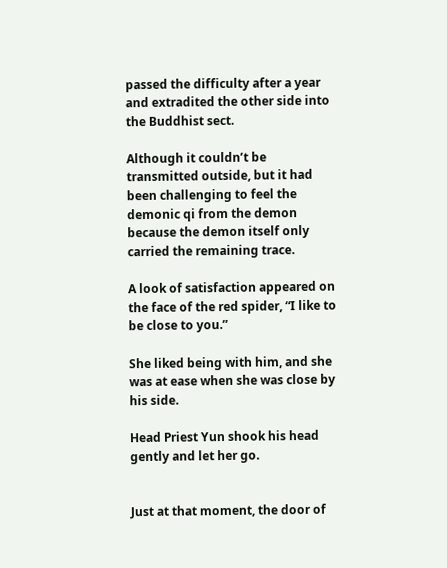passed the difficulty after a year and extradited the other side into the Buddhist sect.

Although it couldn’t be transmitted outside, but it had been challenging to feel the demonic qi from the demon because the demon itself only carried the remaining trace.

A look of satisfaction appeared on the face of the red spider, “I like to be close to you.”

She liked being with him, and she was at ease when she was close by his side.

Head Priest Yun shook his head gently and let her go.


Just at that moment, the door of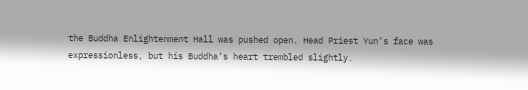the Buddha Enlightenment Hall was pushed open. Head Priest Yun’s face was expressionless, but his Buddha’s heart trembled slightly.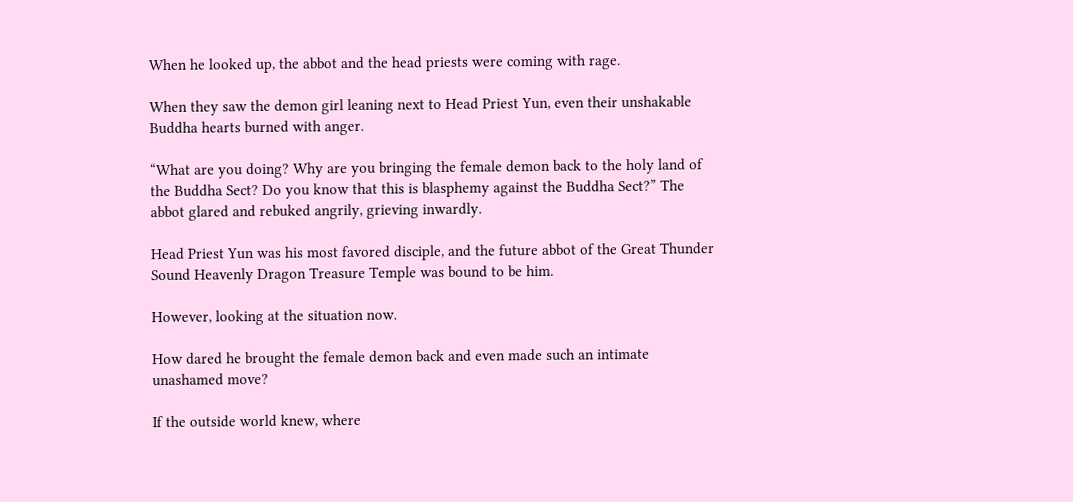When he looked up, the abbot and the head priests were coming with rage.

When they saw the demon girl leaning next to Head Priest Yun, even their unshakable Buddha hearts burned with anger.

“What are you doing? Why are you bringing the female demon back to the holy land of the Buddha Sect? Do you know that this is blasphemy against the Buddha Sect?” The abbot glared and rebuked angrily, grieving inwardly.

Head Priest Yun was his most favored disciple, and the future abbot of the Great Thunder Sound Heavenly Dragon Treasure Temple was bound to be him.

However, looking at the situation now.

How dared he brought the female demon back and even made such an intimate unashamed move?

If the outside world knew, where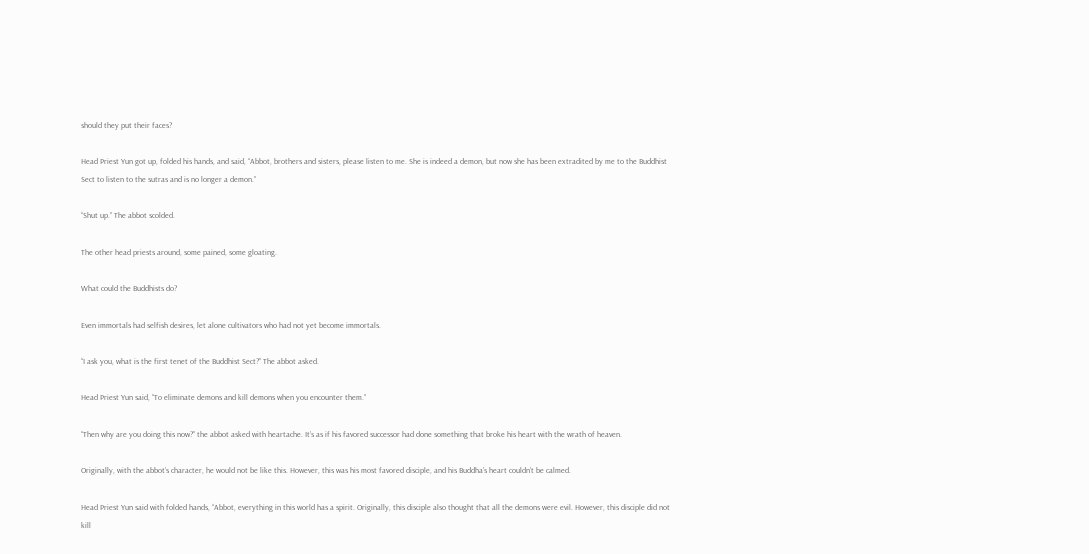should they put their faces?

Head Priest Yun got up, folded his hands, and said, “Abbot, brothers and sisters, please listen to me. She is indeed a demon, but now she has been extradited by me to the Buddhist Sect to listen to the sutras and is no longer a demon.”

“Shut up.” The abbot scolded.

The other head priests around, some pained, some gloating.

What could the Buddhists do?

Even immortals had selfish desires, let alone cultivators who had not yet become immortals.

“I ask you, what is the first tenet of the Buddhist Sect?” The abbot asked.

Head Priest Yun said, “To eliminate demons and kill demons when you encounter them.”

“Then why are you doing this now?” the abbot asked with heartache. It’s as if his favored successor had done something that broke his heart with the wrath of heaven.

Originally, with the abbot’s character, he would not be like this. However, this was his most favored disciple, and his Buddha’s heart couldn’t be calmed.

Head Priest Yun said with folded hands, “Abbot, everything in this world has a spirit. Originally, this disciple also thought that all the demons were evil. However, this disciple did not kill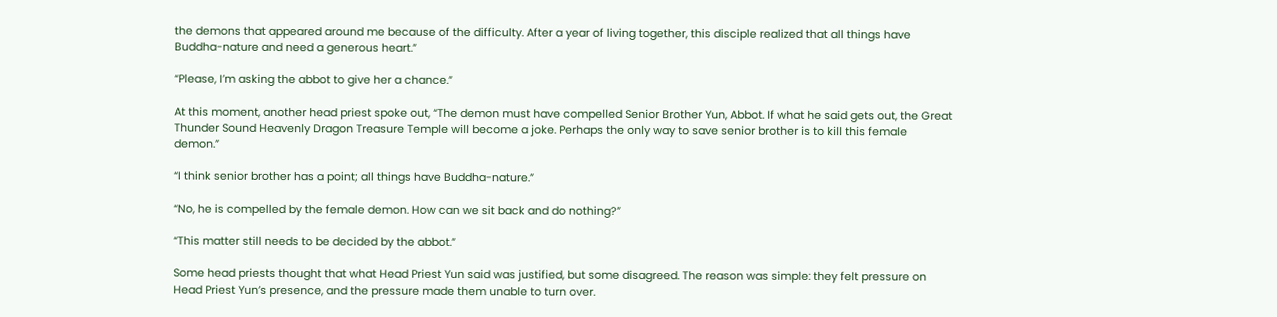the demons that appeared around me because of the difficulty. After a year of living together, this disciple realized that all things have Buddha-nature and need a generous heart.”

“Please, I’m asking the abbot to give her a chance.”

At this moment, another head priest spoke out, “The demon must have compelled Senior Brother Yun, Abbot. If what he said gets out, the Great Thunder Sound Heavenly Dragon Treasure Temple will become a joke. Perhaps the only way to save senior brother is to kill this female demon.”

“I think senior brother has a point; all things have Buddha-nature.”

“No, he is compelled by the female demon. How can we sit back and do nothing?”

“This matter still needs to be decided by the abbot.”

Some head priests thought that what Head Priest Yun said was justified, but some disagreed. The reason was simple: they felt pressure on Head Priest Yun’s presence, and the pressure made them unable to turn over.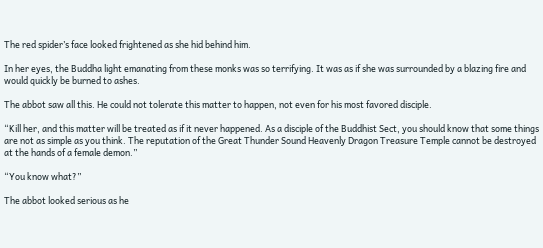The red spider’s face looked frightened as she hid behind him.

In her eyes, the Buddha light emanating from these monks was so terrifying. It was as if she was surrounded by a blazing fire and would quickly be burned to ashes.

The abbot saw all this. He could not tolerate this matter to happen, not even for his most favored disciple.

“Kill her, and this matter will be treated as if it never happened. As a disciple of the Buddhist Sect, you should know that some things are not as simple as you think. The reputation of the Great Thunder Sound Heavenly Dragon Treasure Temple cannot be destroyed at the hands of a female demon.”

“You know what?”

The abbot looked serious as he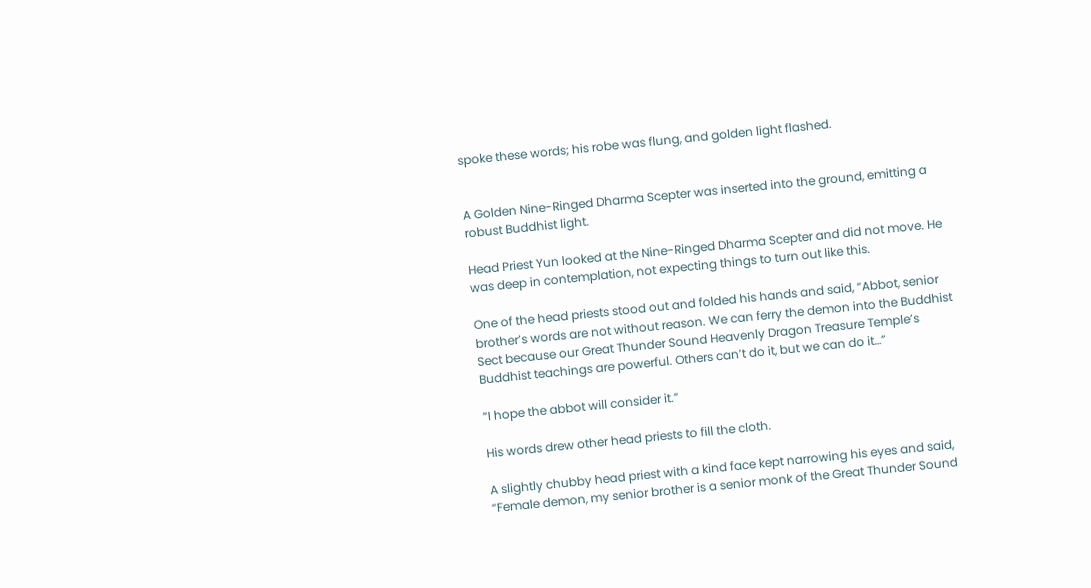spoke these words; his robe was flung, and golden light flashed.


A Golden Nine-Ringed Dharma Scepter was inserted into the ground, emitting a robust Buddhist light.

Head Priest Yun looked at the Nine-Ringed Dharma Scepter and did not move. He was deep in contemplation, not expecting things to turn out like this.

One of the head priests stood out and folded his hands and said, “Abbot, senior brother’s words are not without reason. We can ferry the demon into the Buddhist Sect because our Great Thunder Sound Heavenly Dragon Treasure Temple’s Buddhist teachings are powerful. Others can’t do it, but we can do it…”

“I hope the abbot will consider it.”

His words drew other head priests to fill the cloth.

A slightly chubby head priest with a kind face kept narrowing his eyes and said, “Female demon, my senior brother is a senior monk of the Great Thunder Sound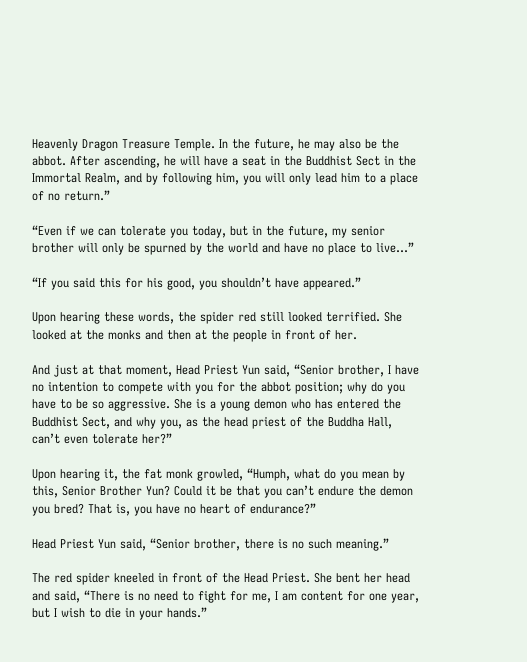Heavenly Dragon Treasure Temple. In the future, he may also be the abbot. After ascending, he will have a seat in the Buddhist Sect in the Immortal Realm, and by following him, you will only lead him to a place of no return.”

“Even if we can tolerate you today, but in the future, my senior brother will only be spurned by the world and have no place to live…”

“If you said this for his good, you shouldn’t have appeared.”

Upon hearing these words, the spider red still looked terrified. She looked at the monks and then at the people in front of her.

And just at that moment, Head Priest Yun said, “Senior brother, I have no intention to compete with you for the abbot position; why do you have to be so aggressive. She is a young demon who has entered the Buddhist Sect, and why you, as the head priest of the Buddha Hall, can’t even tolerate her?”

Upon hearing it, the fat monk growled, “Humph, what do you mean by this, Senior Brother Yun? Could it be that you can’t endure the demon you bred? That is, you have no heart of endurance?”

Head Priest Yun said, “Senior brother, there is no such meaning.”

The red spider kneeled in front of the Head Priest. She bent her head and said, “There is no need to fight for me, I am content for one year, but I wish to die in your hands.”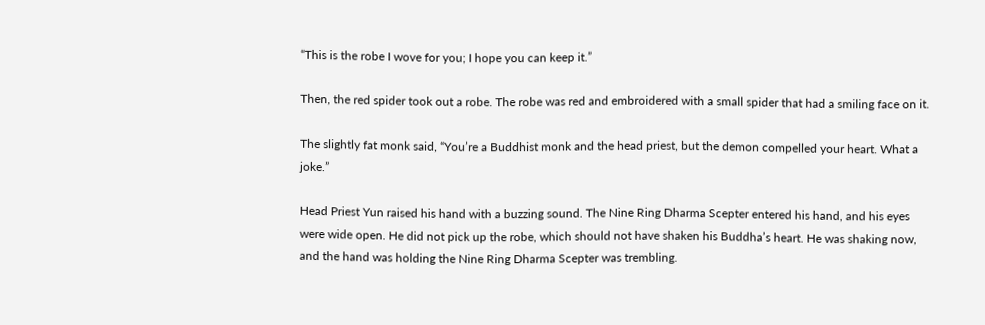“This is the robe I wove for you; I hope you can keep it.”

Then, the red spider took out a robe. The robe was red and embroidered with a small spider that had a smiling face on it.

The slightly fat monk said, “You’re a Buddhist monk and the head priest, but the demon compelled your heart. What a joke.”

Head Priest Yun raised his hand with a buzzing sound. The Nine Ring Dharma Scepter entered his hand, and his eyes were wide open. He did not pick up the robe, which should not have shaken his Buddha’s heart. He was shaking now, and the hand was holding the Nine Ring Dharma Scepter was trembling.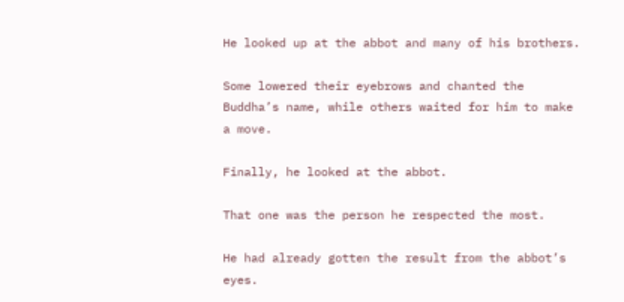He looked up at the abbot and many of his brothers.

Some lowered their eyebrows and chanted the Buddha’s name, while others waited for him to make a move.

Finally, he looked at the abbot.

That one was the person he respected the most.

He had already gotten the result from the abbot’s eyes.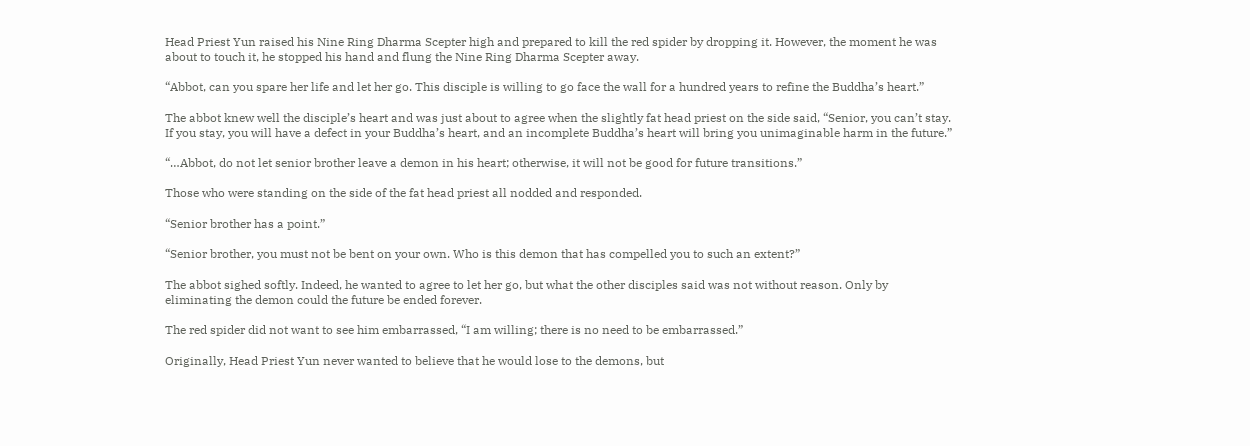Head Priest Yun raised his Nine Ring Dharma Scepter high and prepared to kill the red spider by dropping it. However, the moment he was about to touch it, he stopped his hand and flung the Nine Ring Dharma Scepter away.

“Abbot, can you spare her life and let her go. This disciple is willing to go face the wall for a hundred years to refine the Buddha’s heart.”

The abbot knew well the disciple’s heart and was just about to agree when the slightly fat head priest on the side said, “Senior, you can’t stay. If you stay, you will have a defect in your Buddha’s heart, and an incomplete Buddha’s heart will bring you unimaginable harm in the future.”

“…Abbot, do not let senior brother leave a demon in his heart; otherwise, it will not be good for future transitions.”

Those who were standing on the side of the fat head priest all nodded and responded.

“Senior brother has a point.”

“Senior brother, you must not be bent on your own. Who is this demon that has compelled you to such an extent?”

The abbot sighed softly. Indeed, he wanted to agree to let her go, but what the other disciples said was not without reason. Only by eliminating the demon could the future be ended forever.

The red spider did not want to see him embarrassed, “I am willing; there is no need to be embarrassed.”

Originally, Head Priest Yun never wanted to believe that he would lose to the demons, but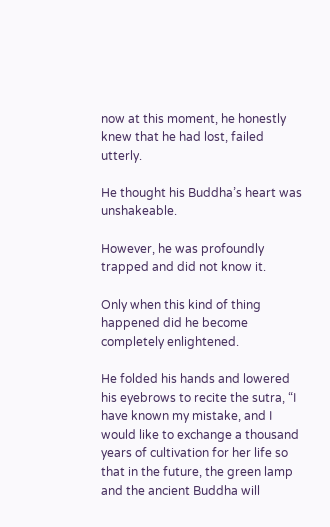now at this moment, he honestly knew that he had lost, failed utterly.

He thought his Buddha’s heart was unshakeable.

However, he was profoundly trapped and did not know it.

Only when this kind of thing happened did he become completely enlightened.

He folded his hands and lowered his eyebrows to recite the sutra, “I have known my mistake, and I would like to exchange a thousand years of cultivation for her life so that in the future, the green lamp and the ancient Buddha will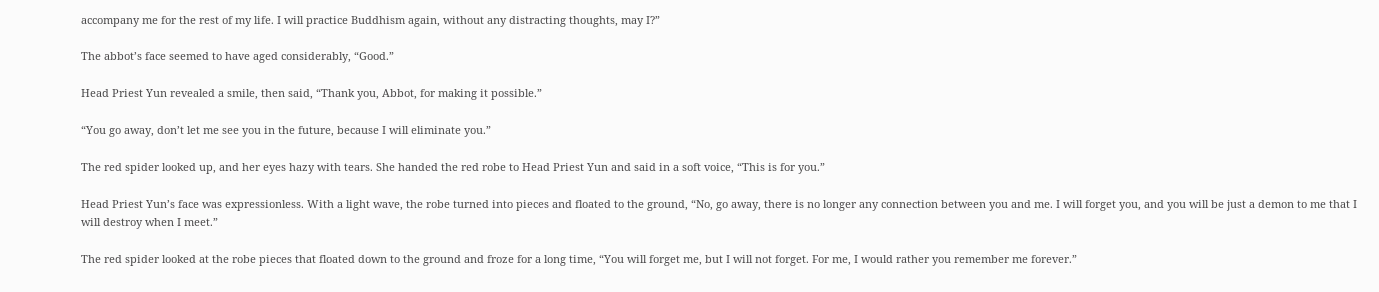accompany me for the rest of my life. I will practice Buddhism again, without any distracting thoughts, may I?”

The abbot’s face seemed to have aged considerably, “Good.”

Head Priest Yun revealed a smile, then said, “Thank you, Abbot, for making it possible.”

“You go away, don’t let me see you in the future, because I will eliminate you.”

The red spider looked up, and her eyes hazy with tears. She handed the red robe to Head Priest Yun and said in a soft voice, “This is for you.”

Head Priest Yun’s face was expressionless. With a light wave, the robe turned into pieces and floated to the ground, “No, go away, there is no longer any connection between you and me. I will forget you, and you will be just a demon to me that I will destroy when I meet.”

The red spider looked at the robe pieces that floated down to the ground and froze for a long time, “You will forget me, but I will not forget. For me, I would rather you remember me forever.”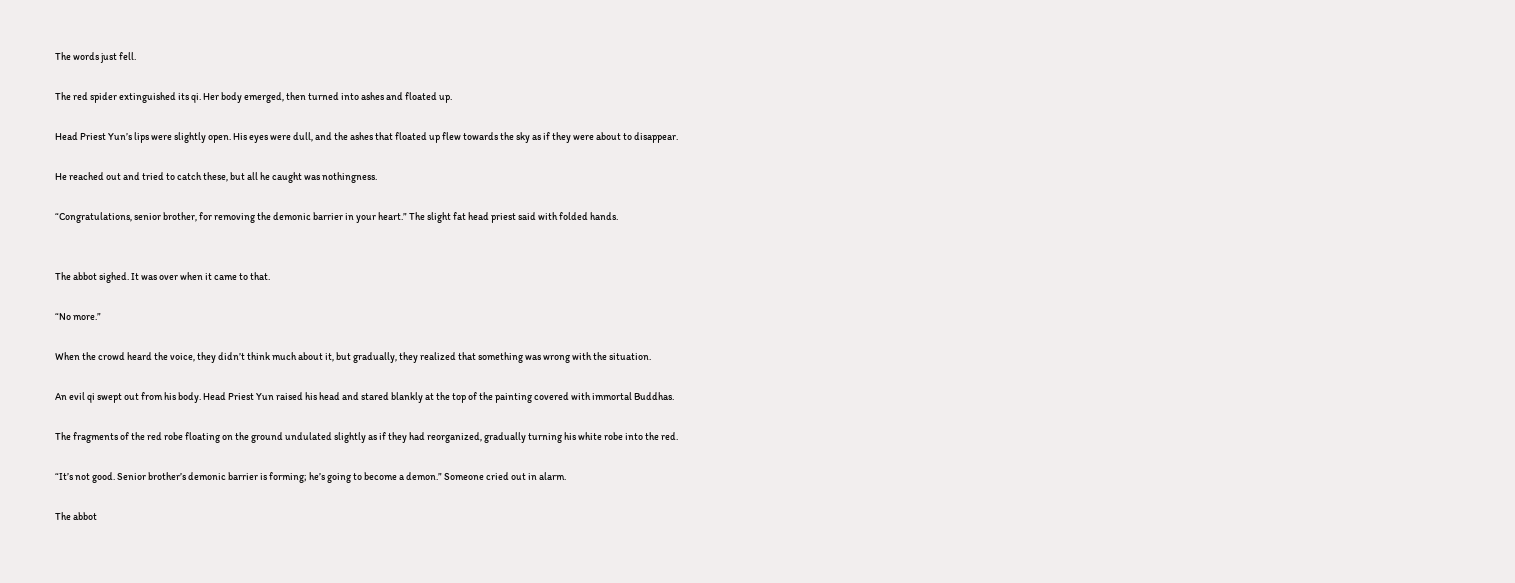The words just fell.

The red spider extinguished its qi. Her body emerged, then turned into ashes and floated up.

Head Priest Yun’s lips were slightly open. His eyes were dull, and the ashes that floated up flew towards the sky as if they were about to disappear.

He reached out and tried to catch these, but all he caught was nothingness.

“Congratulations, senior brother, for removing the demonic barrier in your heart.” The slight fat head priest said with folded hands.


The abbot sighed. It was over when it came to that.

“No more.”

When the crowd heard the voice, they didn’t think much about it, but gradually, they realized that something was wrong with the situation.

An evil qi swept out from his body. Head Priest Yun raised his head and stared blankly at the top of the painting covered with immortal Buddhas.

The fragments of the red robe floating on the ground undulated slightly as if they had reorganized, gradually turning his white robe into the red.

“It’s not good. Senior brother’s demonic barrier is forming; he’s going to become a demon.” Someone cried out in alarm.

The abbot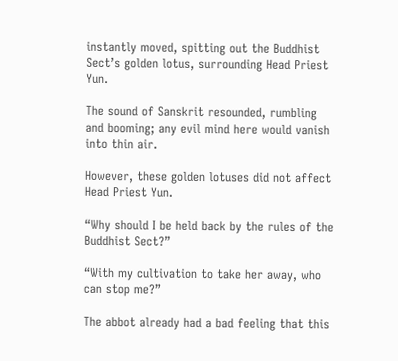instantly moved, spitting out the Buddhist Sect’s golden lotus, surrounding Head Priest Yun.

The sound of Sanskrit resounded, rumbling and booming; any evil mind here would vanish into thin air.

However, these golden lotuses did not affect Head Priest Yun.

“Why should I be held back by the rules of the Buddhist Sect?”

“With my cultivation to take her away, who can stop me?”

The abbot already had a bad feeling that this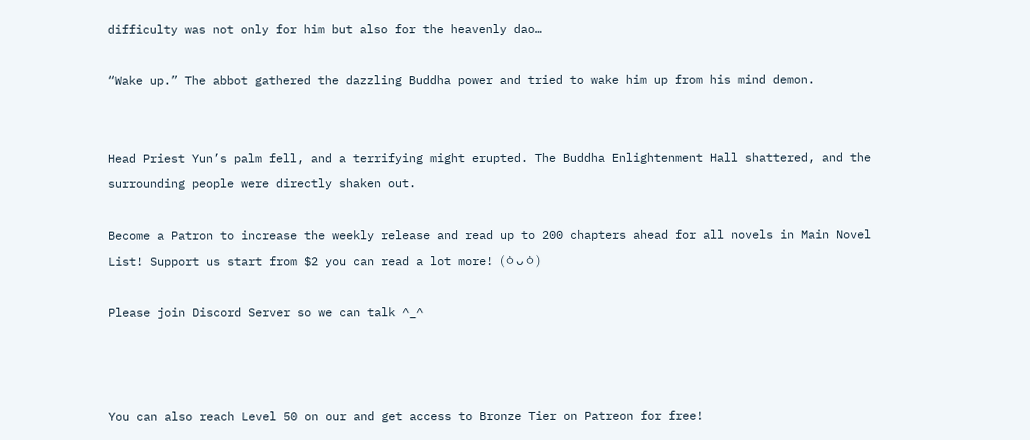difficulty was not only for him but also for the heavenly dao…

“Wake up.” The abbot gathered the dazzling Buddha power and tried to wake him up from his mind demon.


Head Priest Yun’s palm fell, and a terrifying might erupted. The Buddha Enlightenment Hall shattered, and the surrounding people were directly shaken out.

Become a Patron to increase the weekly release and read up to 200 chapters ahead for all novels in Main Novel List! Support us start from $2 you can read a lot more! (ㆁᴗㆁ)

Please join Discord Server so we can talk ^_^



You can also reach Level 50 on our and get access to Bronze Tier on Patreon for free!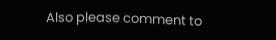Also please comment to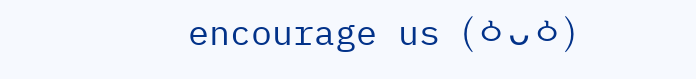encourage us (ㆁᴗㆁ)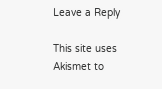Leave a Reply

This site uses Akismet to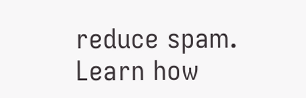reduce spam. Learn how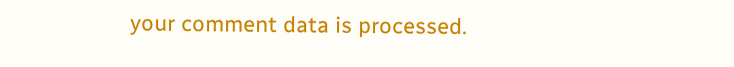your comment data is processed.